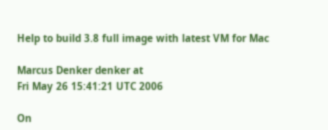Help to build 3.8 full image with latest VM for Mac

Marcus Denker denker at
Fri May 26 15:41:21 UTC 2006

On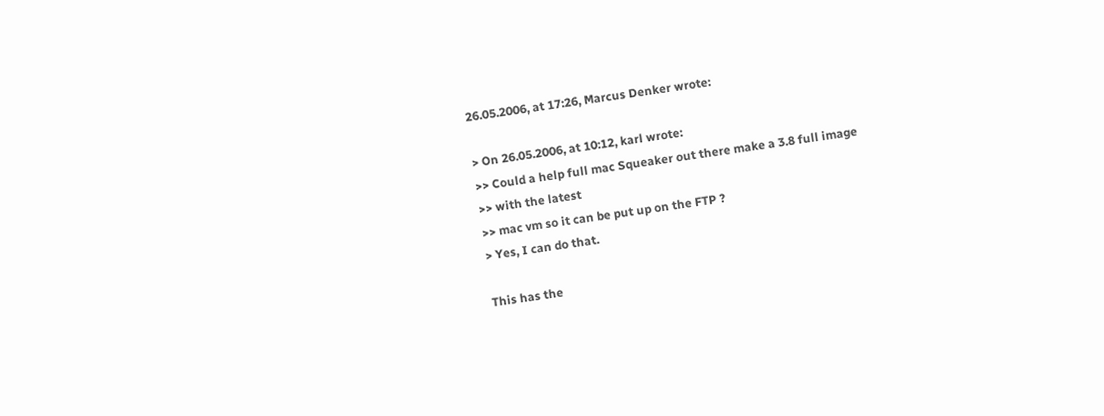26.05.2006, at 17:26, Marcus Denker wrote:

> On 26.05.2006, at 10:12, karl wrote:
>> Could a help full mac Squeaker out there make a 3.8 full image
>> with the latest
>> mac vm so it can be put up on the FTP ?
> Yes, I can do that.

This has the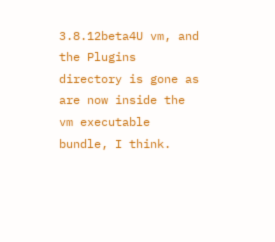3.8.12beta4U vm, and the Plugins directory is gone as
are now inside the vm executable bundle, I think.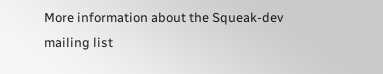More information about the Squeak-dev mailing list